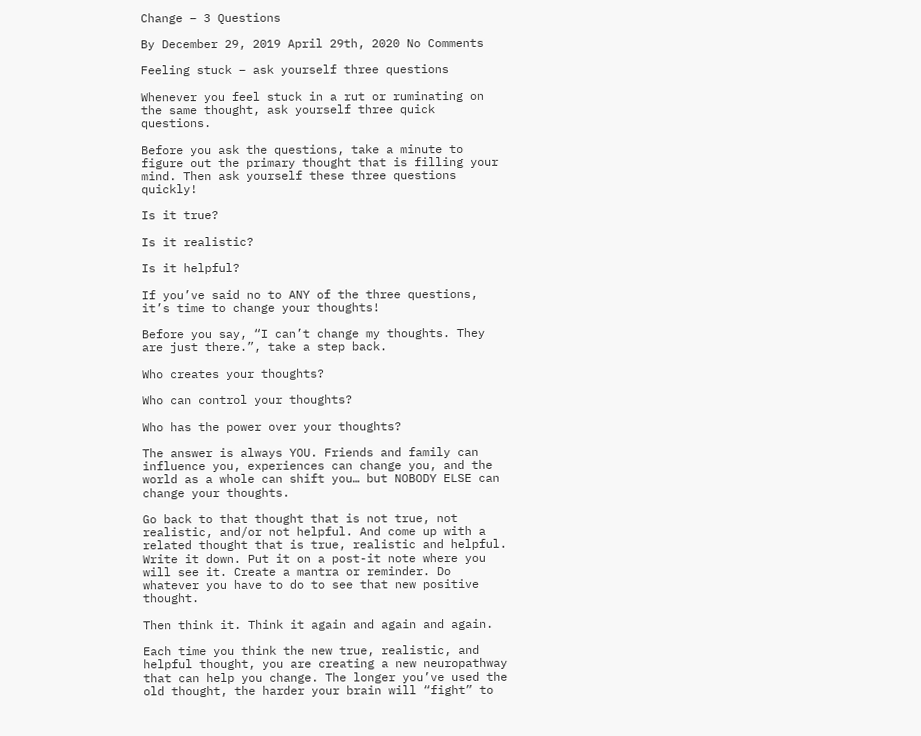Change – 3 Questions

By December 29, 2019 April 29th, 2020 No Comments

Feeling stuck – ask yourself three questions

Whenever you feel stuck in a rut or ruminating on the same thought, ask yourself three quick questions.

Before you ask the questions, take a minute to figure out the primary thought that is filling your mind. Then ask yourself these three questions quickly!

Is it true?

Is it realistic?

Is it helpful?

If you’ve said no to ANY of the three questions, it’s time to change your thoughts!

Before you say, “I can’t change my thoughts. They are just there.”, take a step back.

Who creates your thoughts?

Who can control your thoughts?

Who has the power over your thoughts?

The answer is always YOU. Friends and family can influence you, experiences can change you, and the world as a whole can shift you… but NOBODY ELSE can change your thoughts.

Go back to that thought that is not true, not realistic, and/or not helpful. And come up with a related thought that is true, realistic and helpful. Write it down. Put it on a post-it note where you will see it. Create a mantra or reminder. Do whatever you have to do to see that new positive thought.

Then think it. Think it again and again and again.

Each time you think the new true, realistic, and helpful thought, you are creating a new neuropathway that can help you change. The longer you’ve used the old thought, the harder your brain will “fight” to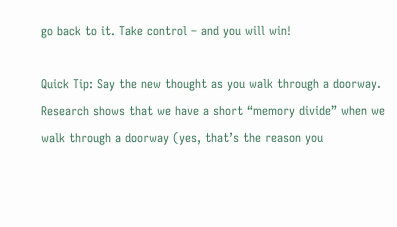go back to it. Take control – and you will win!

Quick Tip: Say the new thought as you walk through a doorway. Research shows that we have a short “memory divide” when we walk through a doorway (yes, that’s the reason you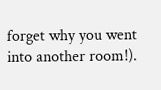forget why you went into another room!).